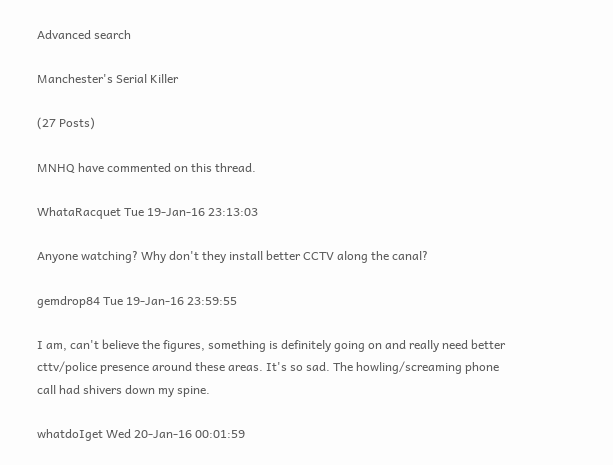Advanced search

Manchester's Serial Killer

(27 Posts)

MNHQ have commented on this thread.

WhataRacquet Tue 19-Jan-16 23:13:03

Anyone watching? Why don't they install better CCTV along the canal?

gemdrop84 Tue 19-Jan-16 23:59:55

I am, can't believe the figures, something is definitely going on and really need better cttv/police presence around these areas. It's so sad. The howling/screaming phone call had shivers down my spine.

whatdoIget Wed 20-Jan-16 00:01:59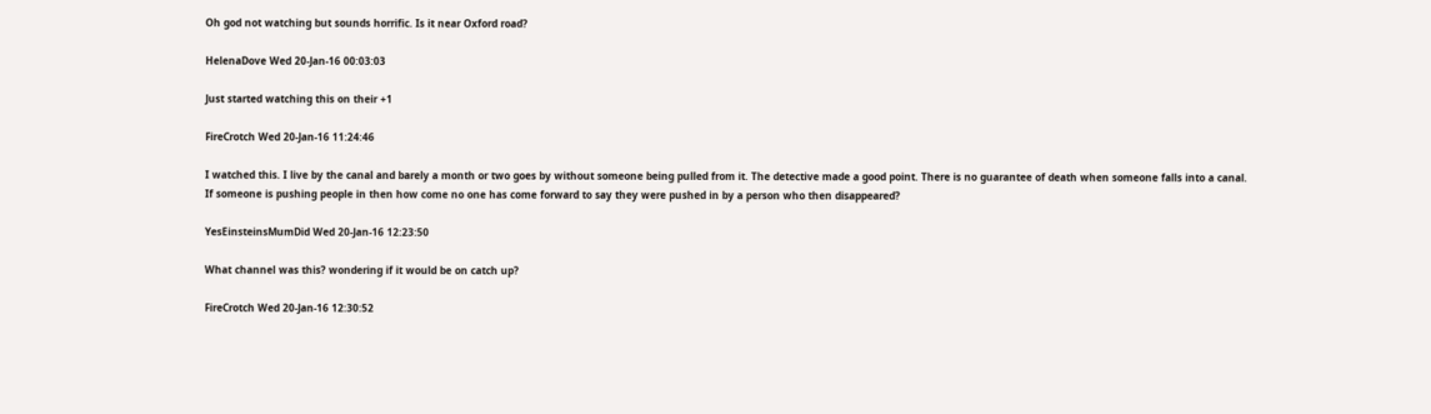Oh god not watching but sounds horrific. Is it near Oxford road?

HelenaDove Wed 20-Jan-16 00:03:03

Just started watching this on their +1

FireCrotch Wed 20-Jan-16 11:24:46

I watched this. I live by the canal and barely a month or two goes by without someone being pulled from it. The detective made a good point. There is no guarantee of death when someone falls into a canal. If someone is pushing people in then how come no one has come forward to say they were pushed in by a person who then disappeared?

YesEinsteinsMumDid Wed 20-Jan-16 12:23:50

What channel was this? wondering if it would be on catch up?

FireCrotch Wed 20-Jan-16 12:30:52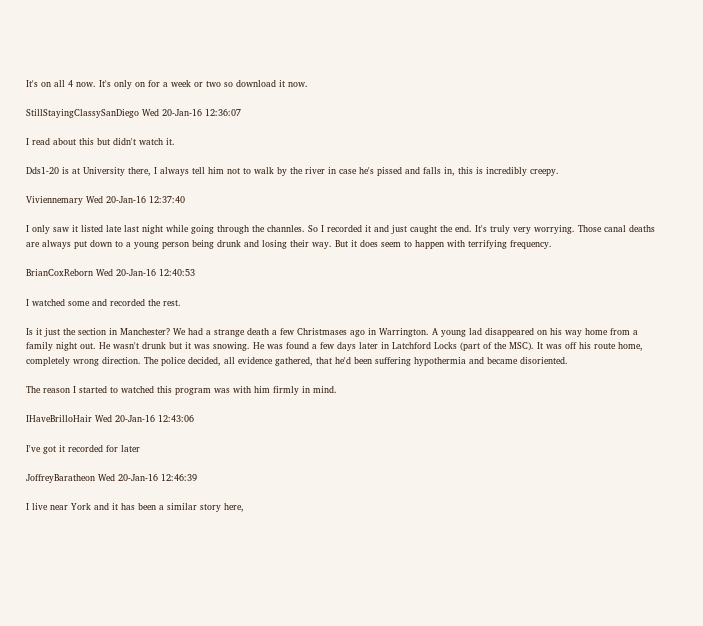It's on all 4 now. It's only on for a week or two so download it now.

StillStayingClassySanDiego Wed 20-Jan-16 12:36:07

I read about this but didn't watch it.

Dds1-20 is at University there, I always tell him not to walk by the river in case he's pissed and falls in, this is incredibly creepy.

Viviennemary Wed 20-Jan-16 12:37:40

I only saw it listed late last night while going through the channles. So I recorded it and just caught the end. It's truly very worrying. Those canal deaths are always put down to a young person being drunk and losing their way. But it does seem to happen with terrifying frequency.

BrianCoxReborn Wed 20-Jan-16 12:40:53

I watched some and recorded the rest.

Is it just the section in Manchester? We had a strange death a few Christmases ago in Warrington. A young lad disappeared on his way home from a family night out. He wasn't drunk but it was snowing. He was found a few days later in Latchford Locks (part of the MSC). It was off his route home, completely wrong direction. The police decided, all evidence gathered, that he'd been suffering hypothermia and became disoriented.

The reason I started to watched this program was with him firmly in mind.

IHaveBrilloHair Wed 20-Jan-16 12:43:06

I've got it recorded for later

JoffreyBaratheon Wed 20-Jan-16 12:46:39

I live near York and it has been a similar story here,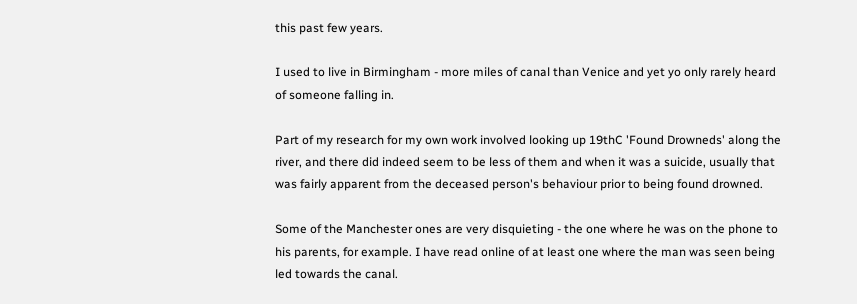this past few years.

I used to live in Birmingham - more miles of canal than Venice and yet yo only rarely heard of someone falling in.

Part of my research for my own work involved looking up 19thC 'Found Drowneds' along the river, and there did indeed seem to be less of them and when it was a suicide, usually that was fairly apparent from the deceased person's behaviour prior to being found drowned.

Some of the Manchester ones are very disquieting - the one where he was on the phone to his parents, for example. I have read online of at least one where the man was seen being led towards the canal.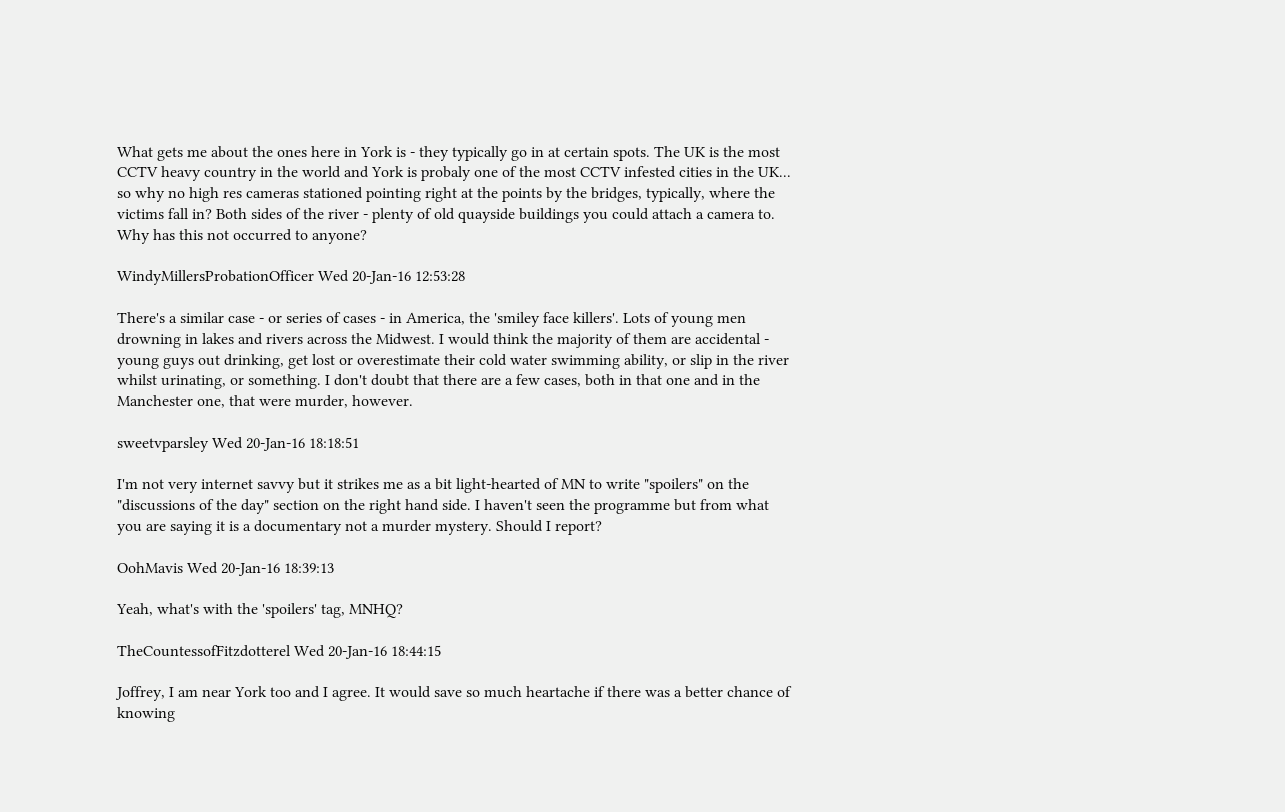What gets me about the ones here in York is - they typically go in at certain spots. The UK is the most CCTV heavy country in the world and York is probaly one of the most CCTV infested cities in the UK... so why no high res cameras stationed pointing right at the points by the bridges, typically, where the victims fall in? Both sides of the river - plenty of old quayside buildings you could attach a camera to. Why has this not occurred to anyone?

WindyMillersProbationOfficer Wed 20-Jan-16 12:53:28

There's a similar case - or series of cases - in America, the 'smiley face killers'. Lots of young men drowning in lakes and rivers across the Midwest. I would think the majority of them are accidental - young guys out drinking, get lost or overestimate their cold water swimming ability, or slip in the river whilst urinating, or something. I don't doubt that there are a few cases, both in that one and in the Manchester one, that were murder, however.

sweetvparsley Wed 20-Jan-16 18:18:51

I'm not very internet savvy but it strikes me as a bit light-hearted of MN to write "spoilers" on the "discussions of the day" section on the right hand side. I haven't seen the programme but from what you are saying it is a documentary not a murder mystery. Should I report?

OohMavis Wed 20-Jan-16 18:39:13

Yeah, what's with the 'spoilers' tag, MNHQ?

TheCountessofFitzdotterel Wed 20-Jan-16 18:44:15

Joffrey, I am near York too and I agree. It would save so much heartache if there was a better chance of knowing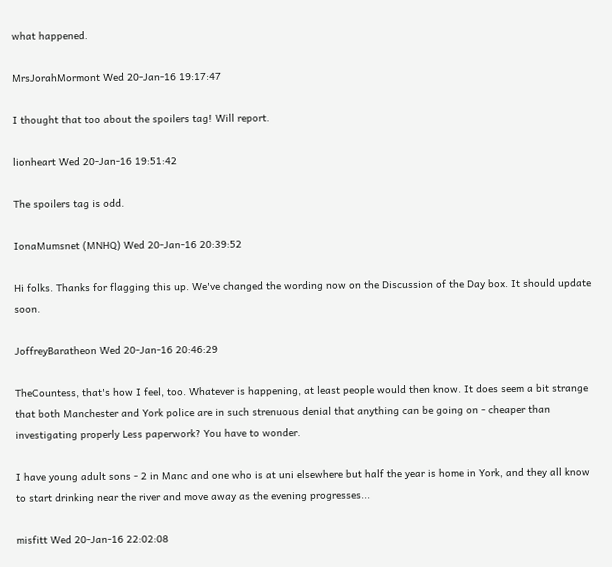what happened.

MrsJorahMormont Wed 20-Jan-16 19:17:47

I thought that too about the spoilers tag! Will report.

lionheart Wed 20-Jan-16 19:51:42

The spoilers tag is odd.

IonaMumsnet (MNHQ) Wed 20-Jan-16 20:39:52

Hi folks. Thanks for flagging this up. We've changed the wording now on the Discussion of the Day box. It should update soon.

JoffreyBaratheon Wed 20-Jan-16 20:46:29

TheCountess, that's how I feel, too. Whatever is happening, at least people would then know. It does seem a bit strange that both Manchester and York police are in such strenuous denial that anything can be going on - cheaper than investigating properly Less paperwork? You have to wonder.

I have young adult sons - 2 in Manc and one who is at uni elsewhere but half the year is home in York, and they all know to start drinking near the river and move away as the evening progresses...

misfitt Wed 20-Jan-16 22:02:08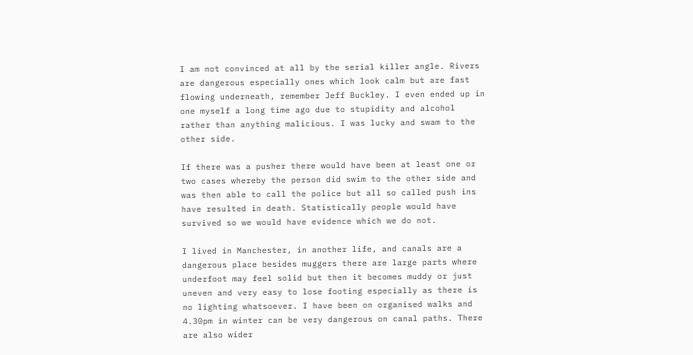I am not convinced at all by the serial killer angle. Rivers are dangerous especially ones which look calm but are fast flowing underneath, remember Jeff Buckley. I even ended up in one myself a long time ago due to stupidity and alcohol rather than anything malicious. I was lucky and swam to the other side.

If there was a pusher there would have been at least one or two cases whereby the person did swim to the other side and was then able to call the police but all so called push ins have resulted in death. Statistically people would have survived so we would have evidence which we do not.

I lived in Manchester, in another life, and canals are a dangerous place besides muggers there are large parts where underfoot may feel solid but then it becomes muddy or just uneven and very easy to lose footing especially as there is no lighting whatsoever. I have been on organised walks and 4.30pm in winter can be very dangerous on canal paths. There are also wider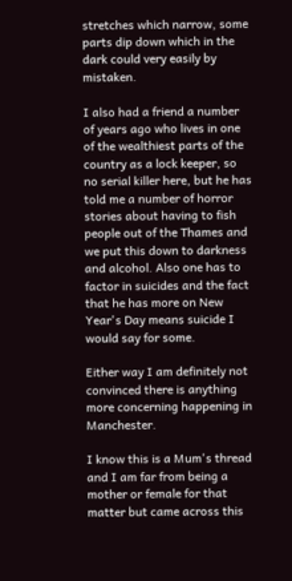stretches which narrow, some parts dip down which in the dark could very easily by mistaken.

I also had a friend a number of years ago who lives in one of the wealthiest parts of the country as a lock keeper, so no serial killer here, but he has told me a number of horror stories about having to fish people out of the Thames and we put this down to darkness and alcohol. Also one has to factor in suicides and the fact that he has more on New Year's Day means suicide I would say for some.

Either way I am definitely not convinced there is anything more concerning happening in Manchester.

I know this is a Mum's thread and I am far from being a mother or female for that matter but came across this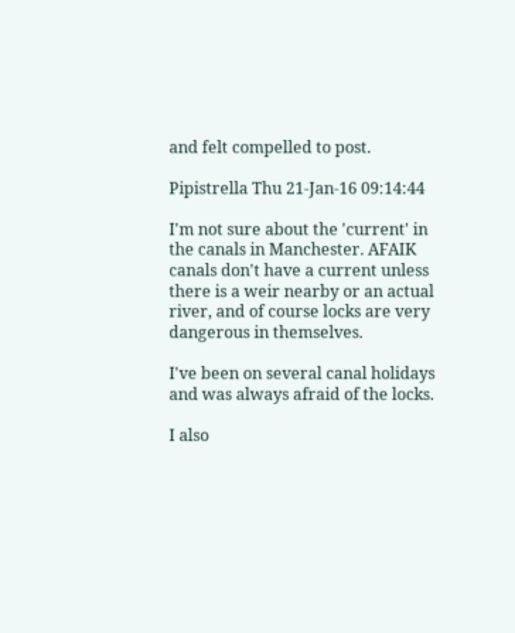and felt compelled to post.

Pipistrella Thu 21-Jan-16 09:14:44

I'm not sure about the 'current' in the canals in Manchester. AFAIK canals don't have a current unless there is a weir nearby or an actual river, and of course locks are very dangerous in themselves.

I've been on several canal holidays and was always afraid of the locks.

I also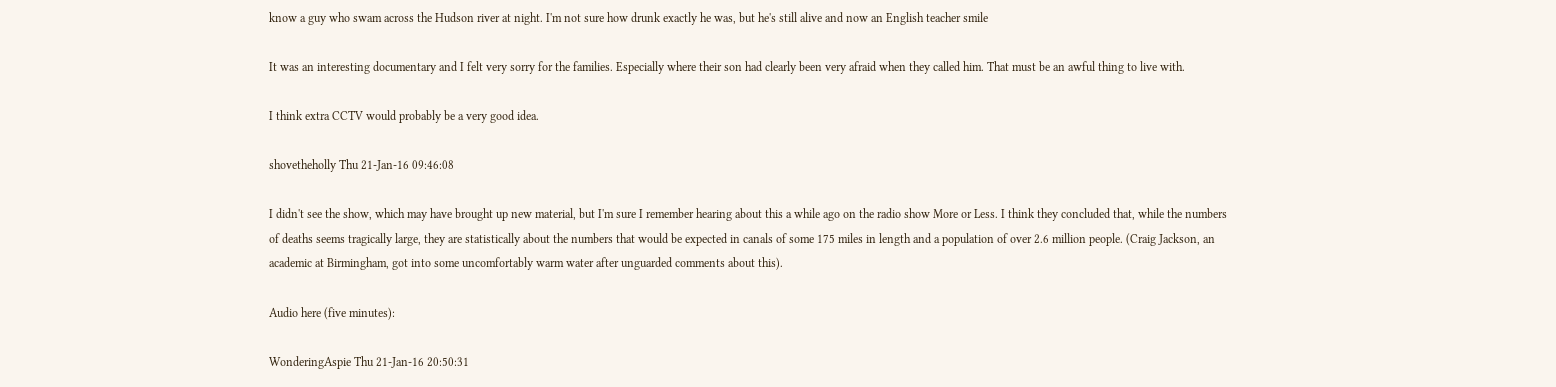know a guy who swam across the Hudson river at night. I'm not sure how drunk exactly he was, but he's still alive and now an English teacher smile

It was an interesting documentary and I felt very sorry for the families. Especially where their son had clearly been very afraid when they called him. That must be an awful thing to live with.

I think extra CCTV would probably be a very good idea.

shovetheholly Thu 21-Jan-16 09:46:08

I didn't see the show, which may have brought up new material, but I'm sure I remember hearing about this a while ago on the radio show More or Less. I think they concluded that, while the numbers of deaths seems tragically large, they are statistically about the numbers that would be expected in canals of some 175 miles in length and a population of over 2.6 million people. (Craig Jackson, an academic at Birmingham, got into some uncomfortably warm water after unguarded comments about this).

Audio here (five minutes):

WonderingAspie Thu 21-Jan-16 20:50:31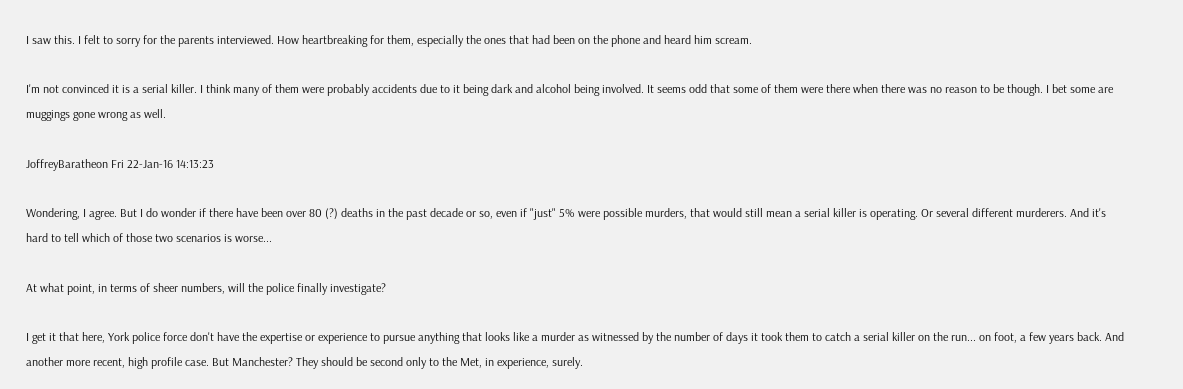I saw this. I felt to sorry for the parents interviewed. How heartbreaking for them, especially the ones that had been on the phone and heard him scream.

I'm not convinced it is a serial killer. I think many of them were probably accidents due to it being dark and alcohol being involved. It seems odd that some of them were there when there was no reason to be though. I bet some are muggings gone wrong as well.

JoffreyBaratheon Fri 22-Jan-16 14:13:23

Wondering, I agree. But I do wonder if there have been over 80 (?) deaths in the past decade or so, even if "just" 5% were possible murders, that would still mean a serial killer is operating. Or several different murderers. And it's hard to tell which of those two scenarios is worse...

At what point, in terms of sheer numbers, will the police finally investigate?

I get it that here, York police force don't have the expertise or experience to pursue anything that looks like a murder as witnessed by the number of days it took them to catch a serial killer on the run... on foot, a few years back. And another more recent, high profile case. But Manchester? They should be second only to the Met, in experience, surely.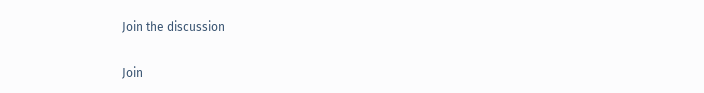Join the discussion

Join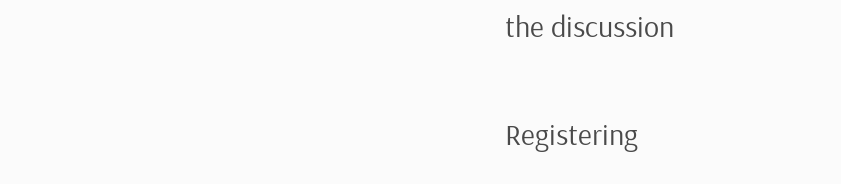the discussion

Registering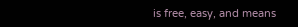is free, easy, and means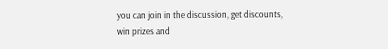you can join in the discussion, get discounts, win prizes and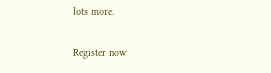lots more.

Register now